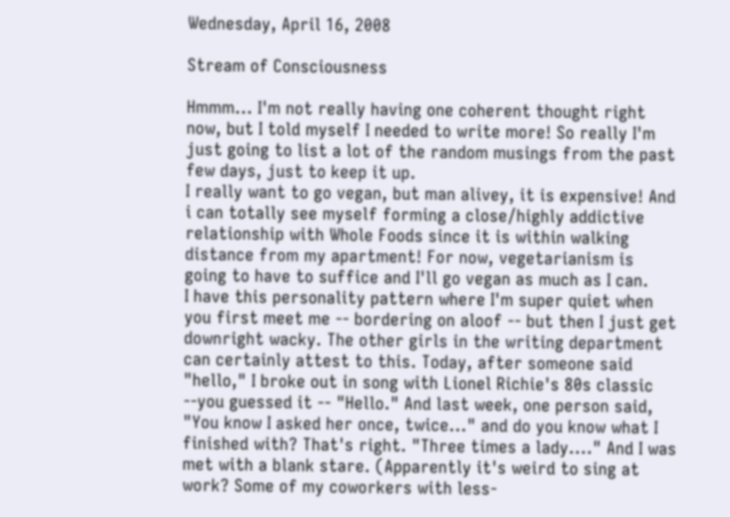Wednesday, April 16, 2008

Stream of Consciousness

Hmmm... I'm not really having one coherent thought right now, but I told myself I needed to write more! So really I'm just going to list a lot of the random musings from the past few days, just to keep it up.
I really want to go vegan, but man alivey, it is expensive! And i can totally see myself forming a close/highly addictive relationship with Whole Foods since it is within walking distance from my apartment! For now, vegetarianism is going to have to suffice and I'll go vegan as much as I can.
I have this personality pattern where I'm super quiet when you first meet me -- bordering on aloof -- but then I just get downright wacky. The other girls in the writing department can certainly attest to this. Today, after someone said "hello," I broke out in song with Lionel Richie's 80s classic --you guessed it -- "Hello." And last week, one person said, "You know I asked her once, twice..." and do you know what I finished with? That's right. "Three times a lady...." And I was met with a blank stare. (Apparently it's weird to sing at work? Some of my coworkers with less-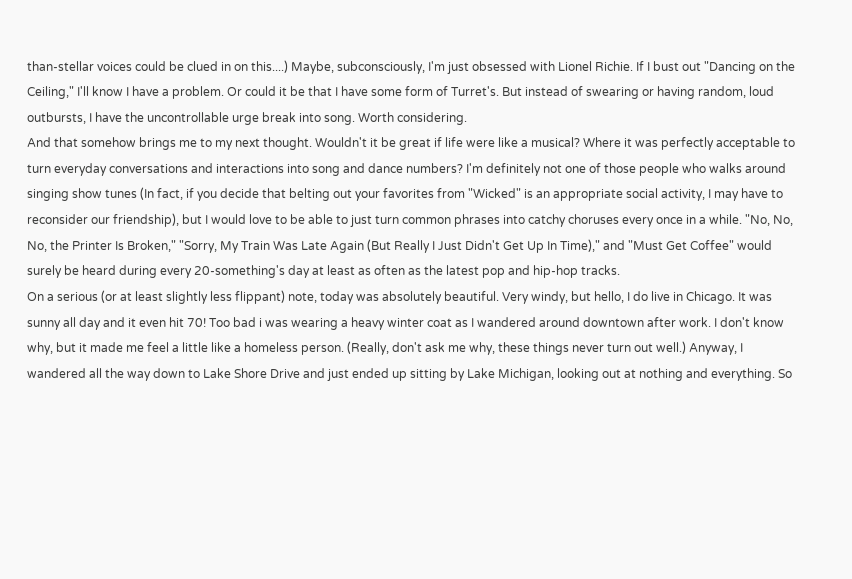than-stellar voices could be clued in on this....) Maybe, subconsciously, I'm just obsessed with Lionel Richie. If I bust out "Dancing on the Ceiling," I'll know I have a problem. Or could it be that I have some form of Turret's. But instead of swearing or having random, loud outbursts, I have the uncontrollable urge break into song. Worth considering.
And that somehow brings me to my next thought. Wouldn't it be great if life were like a musical? Where it was perfectly acceptable to turn everyday conversations and interactions into song and dance numbers? I'm definitely not one of those people who walks around singing show tunes (In fact, if you decide that belting out your favorites from "Wicked" is an appropriate social activity, I may have to reconsider our friendship), but I would love to be able to just turn common phrases into catchy choruses every once in a while. "No, No, No, the Printer Is Broken," "Sorry, My Train Was Late Again (But Really I Just Didn't Get Up In Time)," and "Must Get Coffee" would surely be heard during every 20-something's day at least as often as the latest pop and hip-hop tracks.
On a serious (or at least slightly less flippant) note, today was absolutely beautiful. Very windy, but hello, I do live in Chicago. It was sunny all day and it even hit 70! Too bad i was wearing a heavy winter coat as I wandered around downtown after work. I don't know why, but it made me feel a little like a homeless person. (Really, don't ask me why, these things never turn out well.) Anyway, I wandered all the way down to Lake Shore Drive and just ended up sitting by Lake Michigan, looking out at nothing and everything. So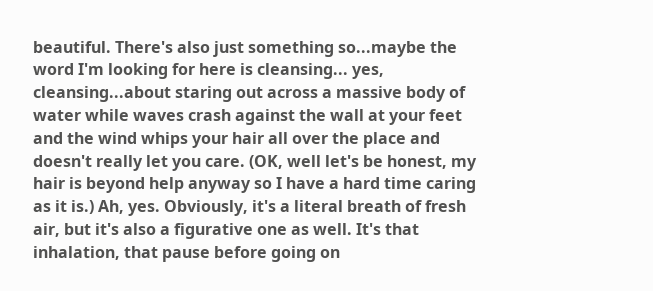beautiful. There's also just something so...maybe the word I'm looking for here is cleansing... yes, cleansing...about staring out across a massive body of water while waves crash against the wall at your feet and the wind whips your hair all over the place and doesn't really let you care. (OK, well let's be honest, my hair is beyond help anyway so I have a hard time caring as it is.) Ah, yes. Obviously, it's a literal breath of fresh air, but it's also a figurative one as well. It's that inhalation, that pause before going on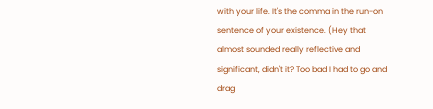with your life. It's the comma in the run-on sentence of your existence. (Hey that almost sounded really reflective and significant, didn't it? Too bad I had to go and drag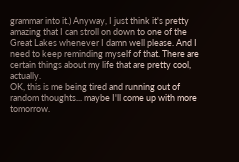grammar into it.) Anyway, I just think it's pretty amazing that I can stroll on down to one of the Great Lakes whenever I damn well please. And I need to keep reminding myself of that. There are certain things about my life that are pretty cool, actually.
OK, this is me being tired and running out of random thoughts... maybe I'll come up with more tomorrow.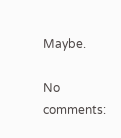Maybe.

No comments: